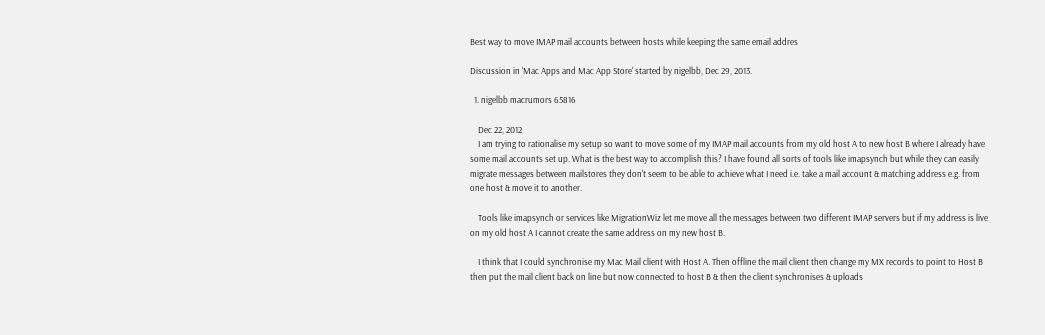Best way to move IMAP mail accounts between hosts while keeping the same email addres

Discussion in 'Mac Apps and Mac App Store' started by nigelbb, Dec 29, 2013.

  1. nigelbb macrumors 65816

    Dec 22, 2012
    I am trying to rationalise my setup so want to move some of my IMAP mail accounts from my old host A to new host B where I already have some mail accounts set up. What is the best way to accomplish this? I have found all sorts of tools like imapsynch but while they can easily migrate messages between mailstores they don't seem to be able to achieve what I need i.e. take a mail account & matching address e.g. from one host & move it to another.

    Tools like imapsynch or services like MigrationWiz let me move all the messages between two different IMAP servers but if my address is live on my old host A I cannot create the same address on my new host B.

    I think that I could synchronise my Mac Mail client with Host A. Then offline the mail client then change my MX records to point to Host B then put the mail client back on line but now connected to host B & then the client synchronises & uploads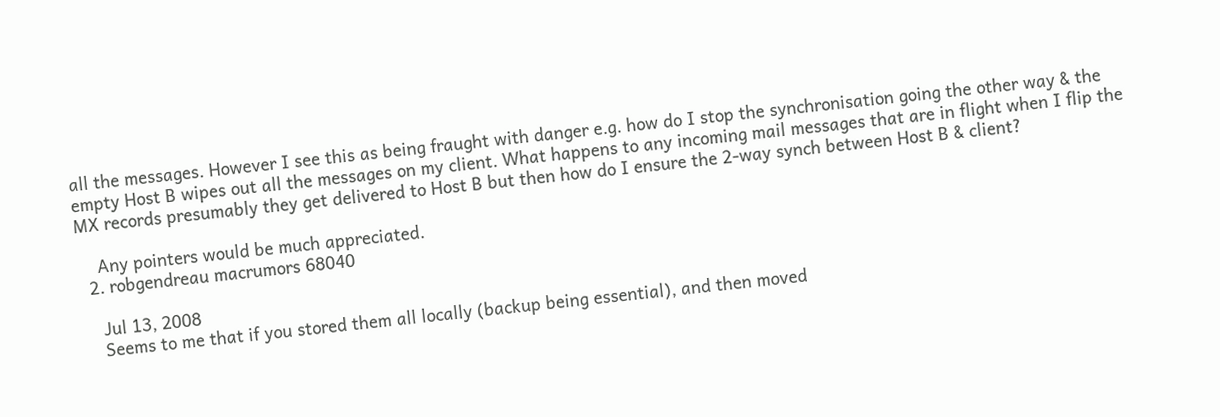all the messages. However I see this as being fraught with danger e.g. how do I stop the synchronisation going the other way & the empty Host B wipes out all the messages on my client. What happens to any incoming mail messages that are in flight when I flip the MX records presumably they get delivered to Host B but then how do I ensure the 2-way synch between Host B & client?

    Any pointers would be much appreciated.
  2. robgendreau macrumors 68040

    Jul 13, 2008
    Seems to me that if you stored them all locally (backup being essential), and then moved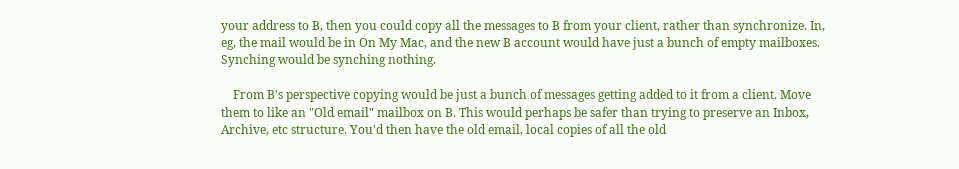your address to B, then you could copy all the messages to B from your client, rather than synchronize. In, eg, the mail would be in On My Mac, and the new B account would have just a bunch of empty mailboxes. Synching would be synching nothing.

    From B's perspective copying would be just a bunch of messages getting added to it from a client. Move them to like an "Old email" mailbox on B. This would perhaps be safer than trying to preserve an Inbox, Archive, etc structure. You'd then have the old email, local copies of all the old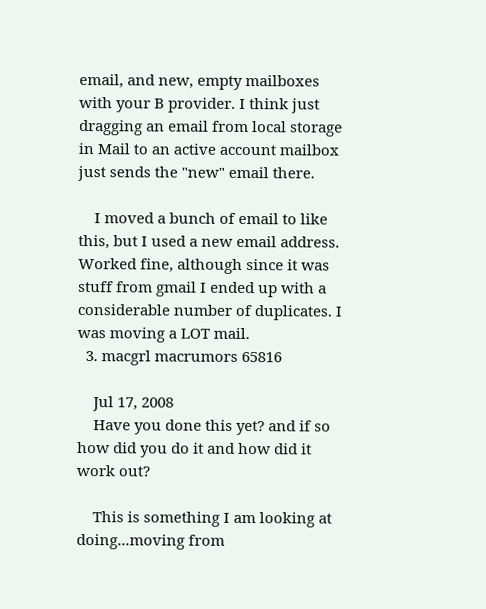email, and new, empty mailboxes with your B provider. I think just dragging an email from local storage in Mail to an active account mailbox just sends the "new" email there.

    I moved a bunch of email to like this, but I used a new email address. Worked fine, although since it was stuff from gmail I ended up with a considerable number of duplicates. I was moving a LOT mail.
  3. macgrl macrumors 65816

    Jul 17, 2008
    Have you done this yet? and if so how did you do it and how did it work out?

    This is something I am looking at doing...moving from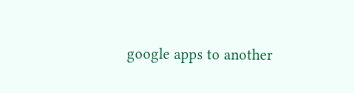google apps to another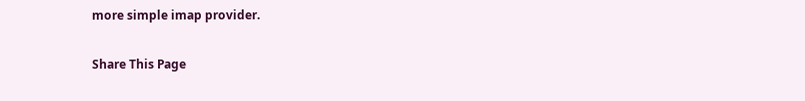more simple imap provider.

Share This Page